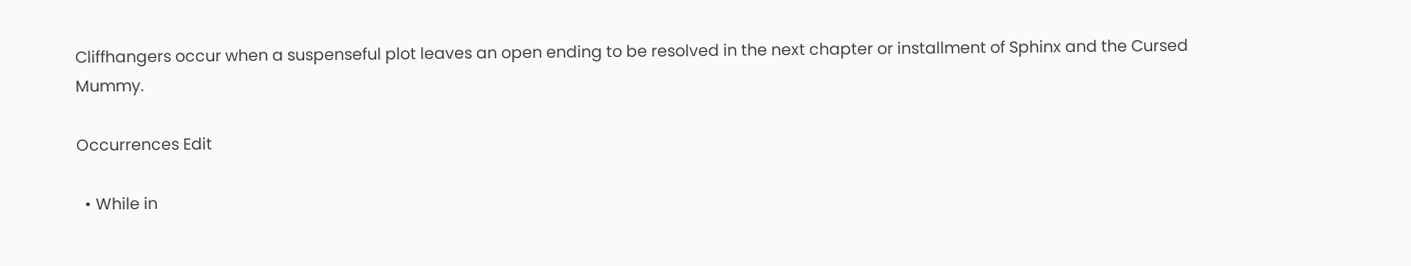Cliffhangers occur when a suspenseful plot leaves an open ending to be resolved in the next chapter or installment of Sphinx and the Cursed Mummy.

Occurrences Edit

  • While in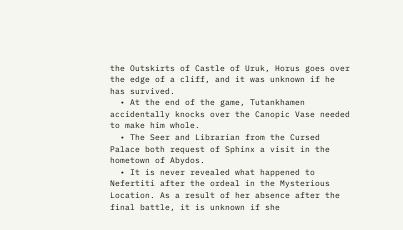the Outskirts of Castle of Uruk, Horus goes over the edge of a cliff, and it was unknown if he has survived.
  • At the end of the game, Tutankhamen accidentally knocks over the Canopic Vase needed to make him whole.
  • The Seer and Librarian from the Cursed Palace both request of Sphinx a visit in the hometown of Abydos.
  • It is never revealed what happened to Nefertiti after the ordeal in the Mysterious Location. As a result of her absence after the final battle, it is unknown if she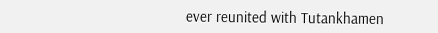ever reunited with Tutankhamen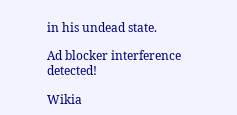in his undead state.

Ad blocker interference detected!

Wikia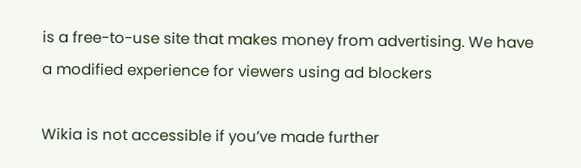is a free-to-use site that makes money from advertising. We have a modified experience for viewers using ad blockers

Wikia is not accessible if you’ve made further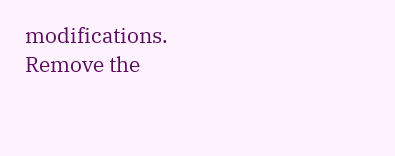modifications. Remove the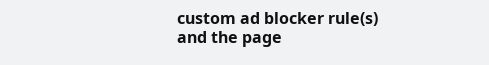custom ad blocker rule(s) and the page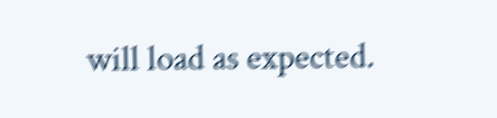will load as expected.